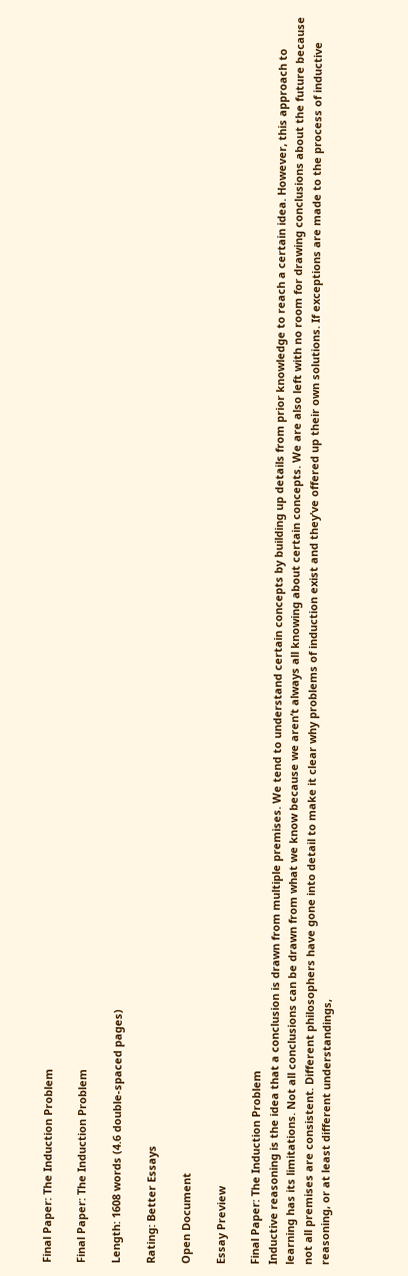Final Paper: The Induction Problem

Final Paper: The Induction Problem

Length: 1608 words (4.6 double-spaced pages)

Rating: Better Essays

Open Document

Essay Preview

Final Paper: The Induction Problem
Inductive reasoning is the idea that a conclusion is drawn from multiple premises. We tend to understand certain concepts by building up details from prior knowledge to reach a certain idea. However, this approach to learning has its limitations. Not all conclusions can be drawn from what we know because we aren’t always all knowing about certain concepts. We are also left with no room for drawing conclusions about the future because not all premises are consistent. Different philosophers have gone into detail to make it clear why problems of induction exist and they’ve offered up their own solutions. If exceptions are made to the process of inductive reasoning, or at least different understandings,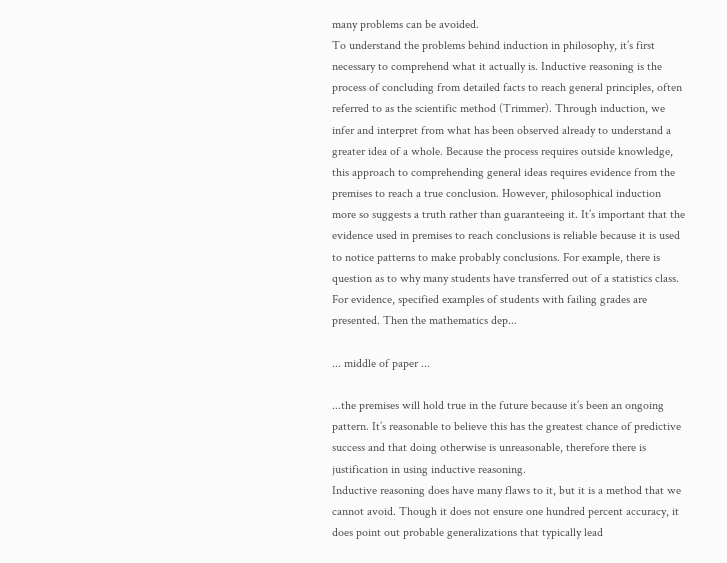many problems can be avoided.
To understand the problems behind induction in philosophy, it’s first necessary to comprehend what it actually is. Inductive reasoning is the process of concluding from detailed facts to reach general principles, often referred to as the scientific method (Trimmer). Through induction, we infer and interpret from what has been observed already to understand a greater idea of a whole. Because the process requires outside knowledge, this approach to comprehending general ideas requires evidence from the premises to reach a true conclusion. However, philosophical induction more so suggests a truth rather than guaranteeing it. It’s important that the evidence used in premises to reach conclusions is reliable because it is used to notice patterns to make probably conclusions. For example, there is question as to why many students have transferred out of a statistics class. For evidence, specified examples of students with failing grades are presented. Then the mathematics dep...

... middle of paper ...

...the premises will hold true in the future because it’s been an ongoing pattern. It’s reasonable to believe this has the greatest chance of predictive success and that doing otherwise is unreasonable, therefore there is justification in using inductive reasoning.
Inductive reasoning does have many flaws to it, but it is a method that we cannot avoid. Though it does not ensure one hundred percent accuracy, it does point out probable generalizations that typically lead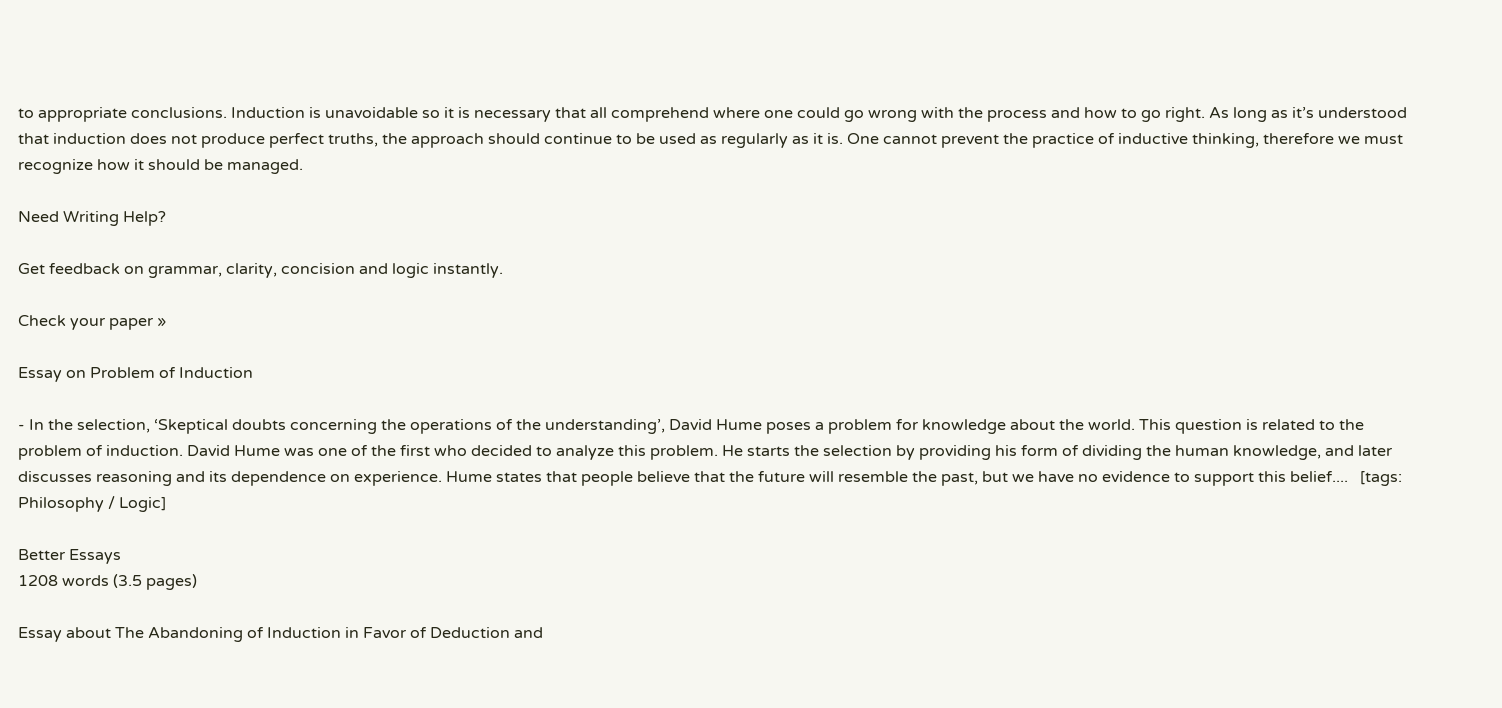to appropriate conclusions. Induction is unavoidable so it is necessary that all comprehend where one could go wrong with the process and how to go right. As long as it’s understood that induction does not produce perfect truths, the approach should continue to be used as regularly as it is. One cannot prevent the practice of inductive thinking, therefore we must recognize how it should be managed.

Need Writing Help?

Get feedback on grammar, clarity, concision and logic instantly.

Check your paper »

Essay on Problem of Induction

- In the selection, ‘Skeptical doubts concerning the operations of the understanding’, David Hume poses a problem for knowledge about the world. This question is related to the problem of induction. David Hume was one of the first who decided to analyze this problem. He starts the selection by providing his form of dividing the human knowledge, and later discusses reasoning and its dependence on experience. Hume states that people believe that the future will resemble the past, but we have no evidence to support this belief....   [tags: Philosophy / Logic]

Better Essays
1208 words (3.5 pages)

Essay about The Abandoning of Induction in Favor of Deduction and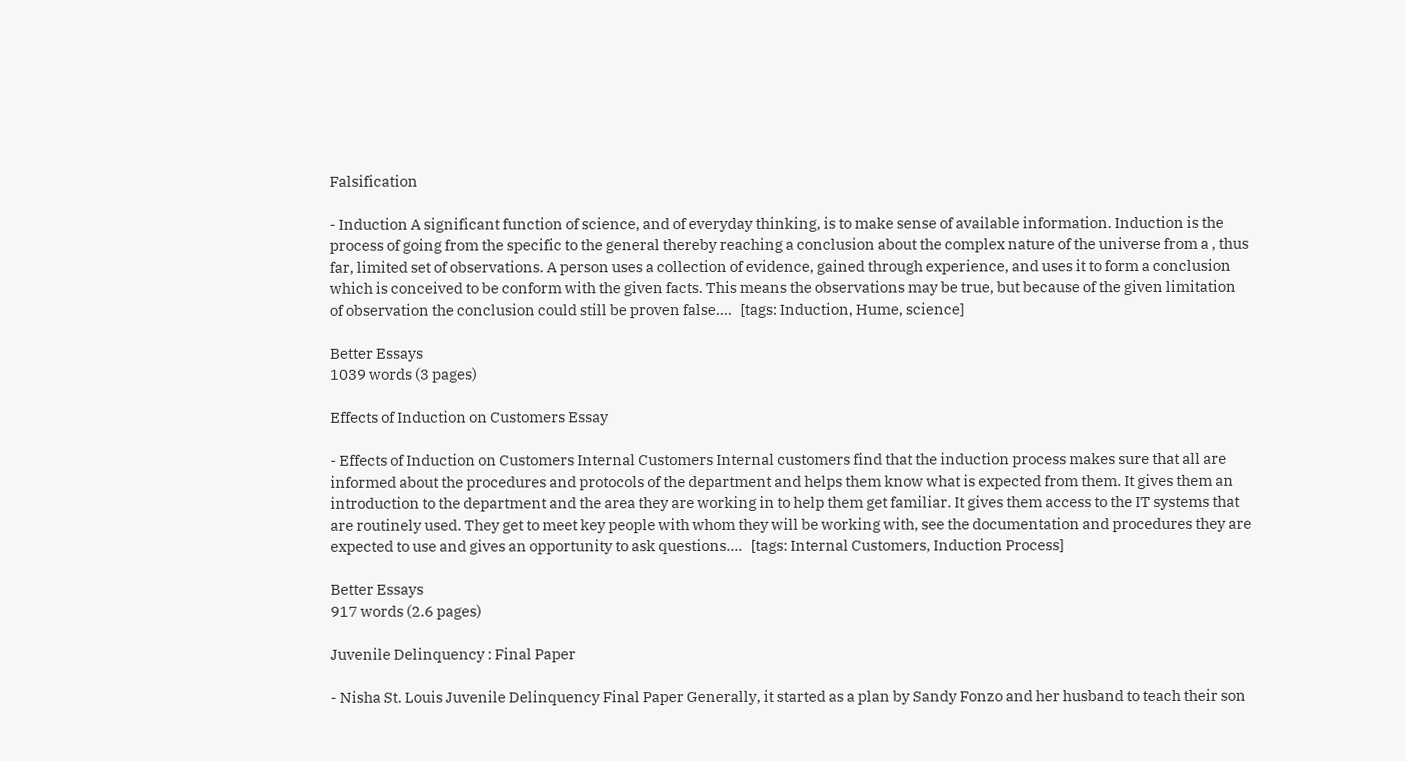Falsification

- Induction A significant function of science, and of everyday thinking, is to make sense of available information. Induction is the process of going from the specific to the general thereby reaching a conclusion about the complex nature of the universe from a , thus far, limited set of observations. A person uses a collection of evidence, gained through experience, and uses it to form a conclusion which is conceived to be conform with the given facts. This means the observations may be true, but because of the given limitation of observation the conclusion could still be proven false....   [tags: Induction, Hume, science]

Better Essays
1039 words (3 pages)

Effects of Induction on Customers Essay

- Effects of Induction on Customers Internal Customers Internal customers find that the induction process makes sure that all are informed about the procedures and protocols of the department and helps them know what is expected from them. It gives them an introduction to the department and the area they are working in to help them get familiar. It gives them access to the IT systems that are routinely used. They get to meet key people with whom they will be working with, see the documentation and procedures they are expected to use and gives an opportunity to ask questions....   [tags: Internal Customers, Induction Process]

Better Essays
917 words (2.6 pages)

Juvenile Delinquency : Final Paper

- Nisha St. Louis Juvenile Delinquency Final Paper Generally, it started as a plan by Sandy Fonzo and her husband to teach their son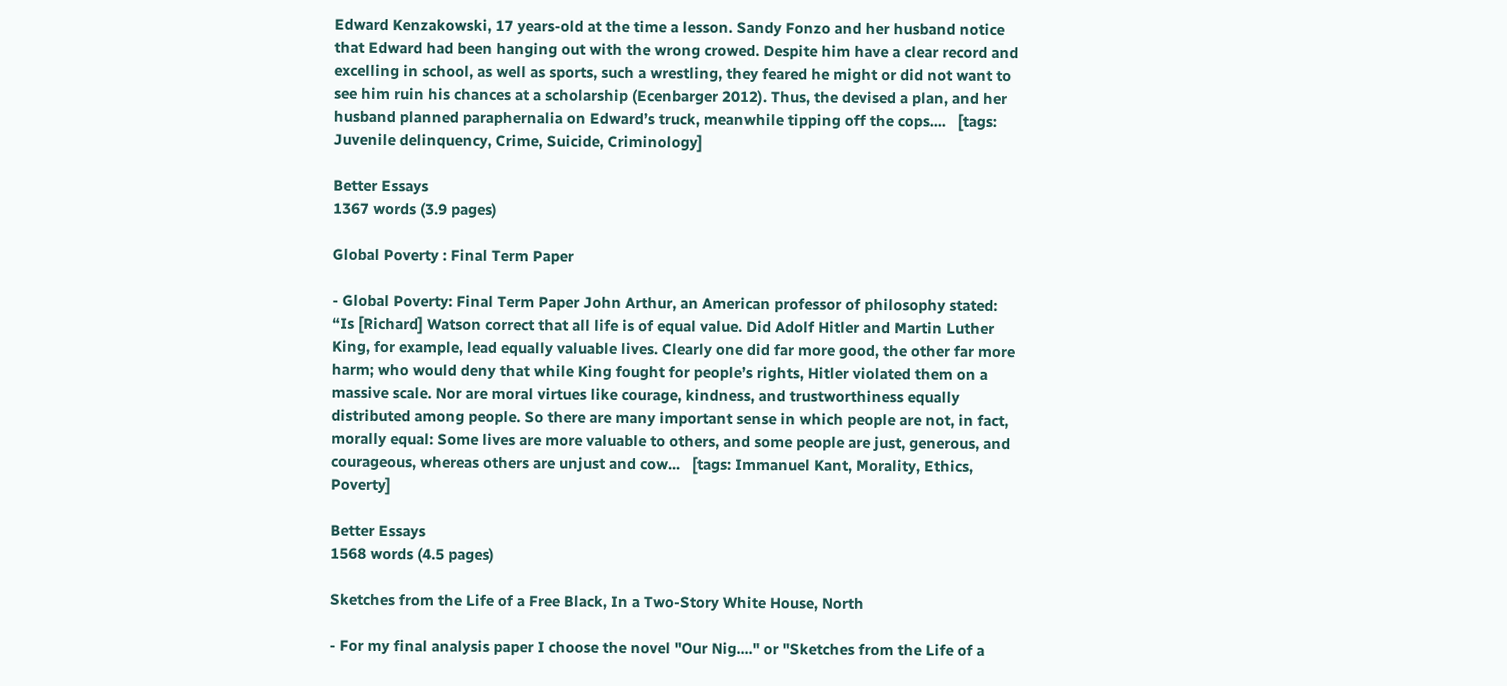Edward Kenzakowski, 17 years-old at the time a lesson. Sandy Fonzo and her husband notice that Edward had been hanging out with the wrong crowed. Despite him have a clear record and excelling in school, as well as sports, such a wrestling, they feared he might or did not want to see him ruin his chances at a scholarship (Ecenbarger 2012). Thus, the devised a plan, and her husband planned paraphernalia on Edward’s truck, meanwhile tipping off the cops....   [tags: Juvenile delinquency, Crime, Suicide, Criminology]

Better Essays
1367 words (3.9 pages)

Global Poverty : Final Term Paper

- Global Poverty: Final Term Paper John Arthur, an American professor of philosophy stated: “Is [Richard] Watson correct that all life is of equal value. Did Adolf Hitler and Martin Luther King, for example, lead equally valuable lives. Clearly one did far more good, the other far more harm; who would deny that while King fought for people’s rights, Hitler violated them on a massive scale. Nor are moral virtues like courage, kindness, and trustworthiness equally distributed among people. So there are many important sense in which people are not, in fact, morally equal: Some lives are more valuable to others, and some people are just, generous, and courageous, whereas others are unjust and cow...   [tags: Immanuel Kant, Morality, Ethics, Poverty]

Better Essays
1568 words (4.5 pages)

Sketches from the Life of a Free Black, In a Two-Story White House, North

- For my final analysis paper I choose the novel "Our Nig...." or "Sketches from the Life of a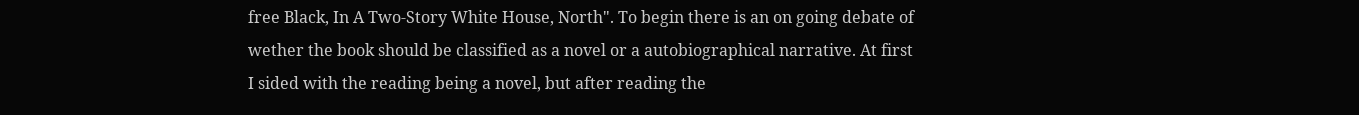free Black, In A Two-Story White House, North". To begin there is an on going debate of wether the book should be classified as a novel or a autobiographical narrative. At first I sided with the reading being a novel, but after reading the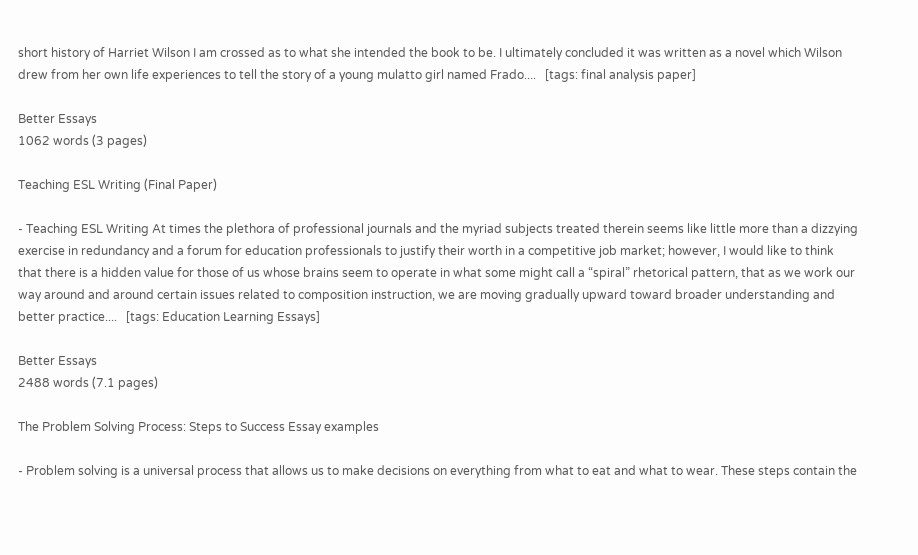short history of Harriet Wilson I am crossed as to what she intended the book to be. I ultimately concluded it was written as a novel which Wilson drew from her own life experiences to tell the story of a young mulatto girl named Frado....   [tags: final analysis paper]

Better Essays
1062 words (3 pages)

Teaching ESL Writing (Final Paper)

- Teaching ESL Writing At times the plethora of professional journals and the myriad subjects treated therein seems like little more than a dizzying exercise in redundancy and a forum for education professionals to justify their worth in a competitive job market; however, I would like to think that there is a hidden value for those of us whose brains seem to operate in what some might call a “spiral” rhetorical pattern, that as we work our way around and around certain issues related to composition instruction, we are moving gradually upward toward broader understanding and better practice....   [tags: Education Learning Essays]

Better Essays
2488 words (7.1 pages)

The Problem Solving Process: Steps to Success Essay examples

- Problem solving is a universal process that allows us to make decisions on everything from what to eat and what to wear. These steps contain the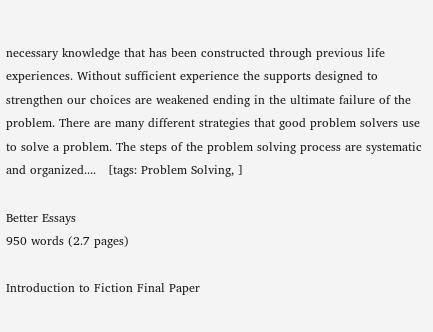necessary knowledge that has been constructed through previous life experiences. Without sufficient experience the supports designed to strengthen our choices are weakened ending in the ultimate failure of the problem. There are many different strategies that good problem solvers use to solve a problem. The steps of the problem solving process are systematic and organized....   [tags: Problem Solving, ]

Better Essays
950 words (2.7 pages)

Introduction to Fiction Final Paper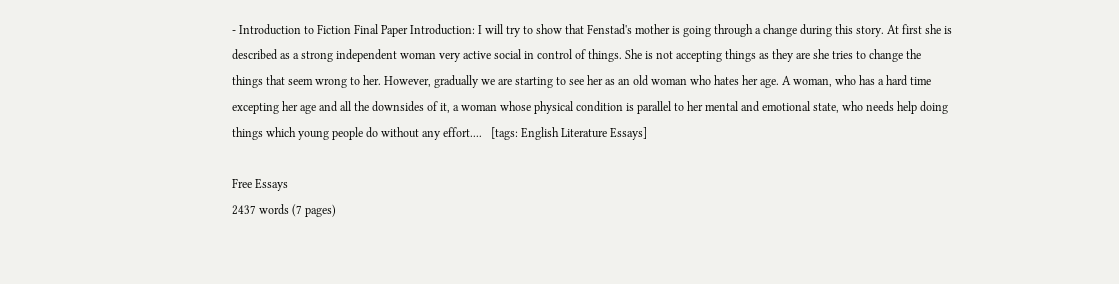- Introduction to Fiction Final Paper Introduction: I will try to show that Fenstad's mother is going through a change during this story. At first she is described as a strong independent woman very active social in control of things. She is not accepting things as they are she tries to change the things that seem wrong to her. However, gradually we are starting to see her as an old woman who hates her age. A woman, who has a hard time excepting her age and all the downsides of it, a woman whose physical condition is parallel to her mental and emotional state, who needs help doing things which young people do without any effort....   [tags: English Literature Essays]

Free Essays
2437 words (7 pages)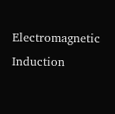Electromagnetic Induction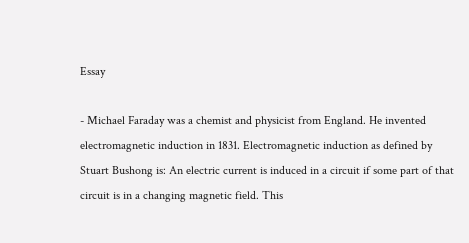Essay

- Michael Faraday was a chemist and physicist from England. He invented electromagnetic induction in 1831. Electromagnetic induction as defined by Stuart Bushong is: An electric current is induced in a circuit if some part of that circuit is in a changing magnetic field. This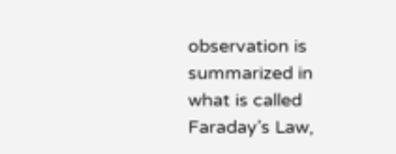observation is summarized in what is called Faraday’s Law,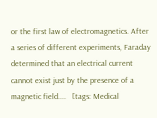or the first law of electromagnetics. After a series of different experiments, Faraday determined that an electrical current cannot exist just by the presence of a magnetic field....   [tags: Medical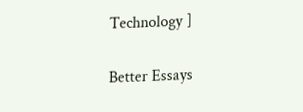Technology ]

Better Essays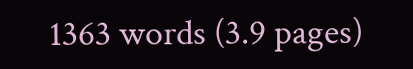1363 words (3.9 pages)